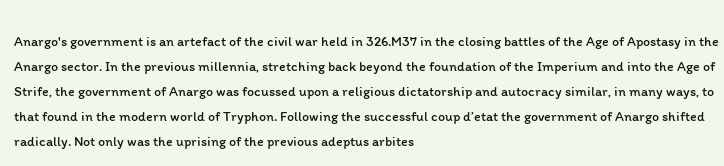Anargo's government is an artefact of the civil war held in 326.M37 in the closing battles of the Age of Apostasy in the Anargo sector. In the previous millennia, stretching back beyond the foundation of the Imperium and into the Age of Strife, the government of Anargo was focussed upon a religious dictatorship and autocracy similar, in many ways, to that found in the modern world of Tryphon. Following the successful coup d’etat the government of Anargo shifted radically. Not only was the uprising of the previous adeptus arbites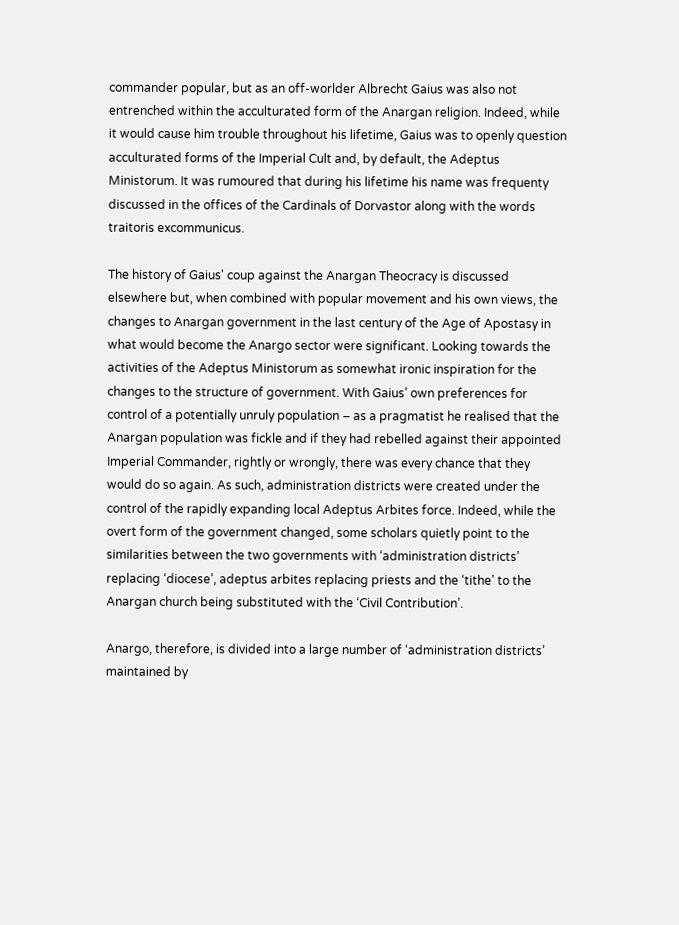commander popular, but as an off-worlder Albrecht Gaius was also not entrenched within the acculturated form of the Anargan religion. Indeed, while it would cause him trouble throughout his lifetime, Gaius was to openly question acculturated forms of the Imperial Cult and, by default, the Adeptus Ministorum. It was rumoured that during his lifetime his name was frequenty discussed in the offices of the Cardinals of Dorvastor along with the words traitoris excommunicus.

The history of Gaius' coup against the Anargan Theocracy is discussed elsewhere but, when combined with popular movement and his own views, the changes to Anargan government in the last century of the Age of Apostasy in what would become the Anargo sector were significant. Looking towards the activities of the Adeptus Ministorum as somewhat ironic inspiration for the changes to the structure of government. With Gaius’ own preferences for control of a potentially unruly population – as a pragmatist he realised that the Anargan population was fickle and if they had rebelled against their appointed Imperial Commander, rightly or wrongly, there was every chance that they would do so again. As such, administration districts were created under the control of the rapidly expanding local Adeptus Arbites force. Indeed, while the overt form of the government changed, some scholars quietly point to the similarities between the two governments with ‘administration districts’ replacing ‘diocese’, adeptus arbites replacing priests and the ‘tithe’ to the Anargan church being substituted with the ‘Civil Contribution’.

Anargo, therefore, is divided into a large number of ‘administration districts’ maintained by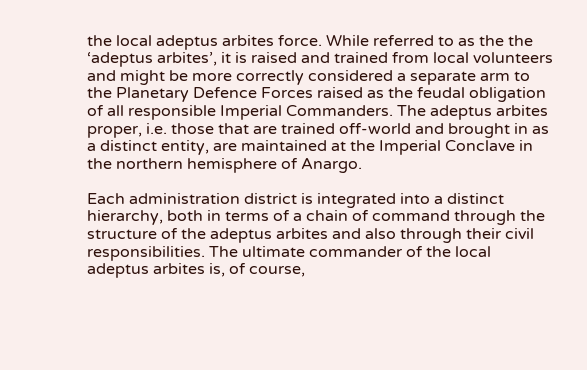the local adeptus arbites force. While referred to as the the ‘adeptus arbites’, it is raised and trained from local volunteers and might be more correctly considered a separate arm to the Planetary Defence Forces raised as the feudal obligation of all responsible Imperial Commanders. The adeptus arbites proper, i.e. those that are trained off-world and brought in as a distinct entity, are maintained at the Imperial Conclave in the northern hemisphere of Anargo.

Each administration district is integrated into a distinct hierarchy, both in terms of a chain of command through the structure of the adeptus arbites and also through their civil responsibilities. The ultimate commander of the local adeptus arbites is, of course,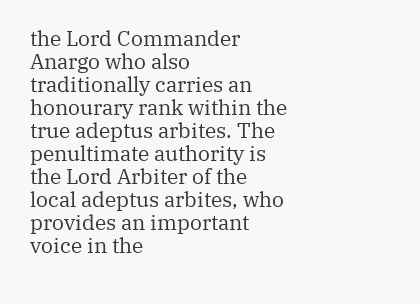the Lord Commander Anargo who also traditionally carries an honourary rank within the true adeptus arbites. The penultimate authority is the Lord Arbiter of the local adeptus arbites, who provides an important voice in the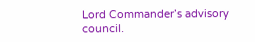Lord Commander’s advisory council.